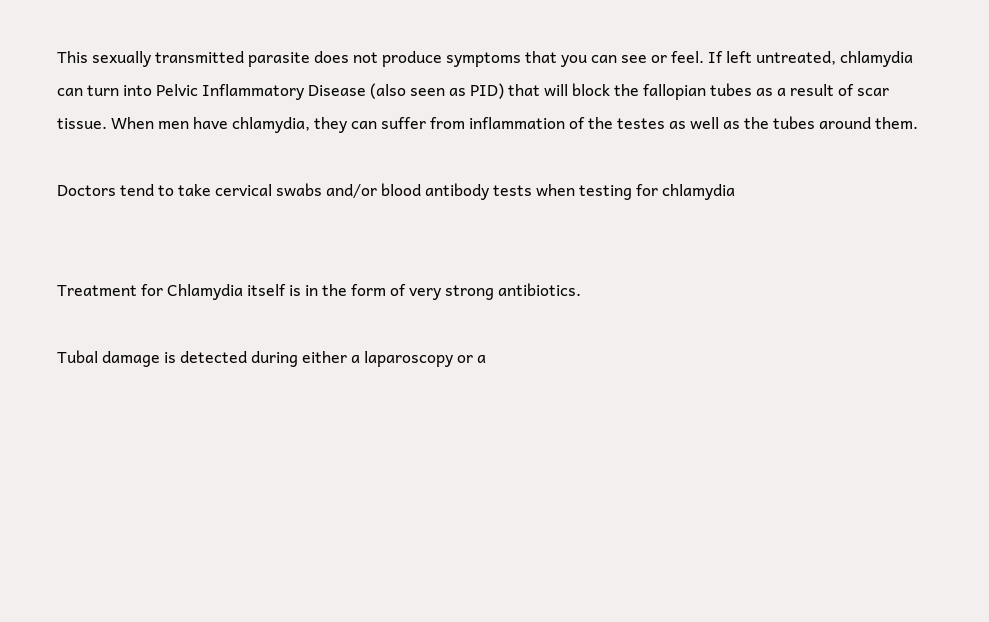This sexually transmitted parasite does not produce symptoms that you can see or feel. If left untreated, chlamydia can turn into Pelvic Inflammatory Disease (also seen as PID) that will block the fallopian tubes as a result of scar tissue. When men have chlamydia, they can suffer from inflammation of the testes as well as the tubes around them.

Doctors tend to take cervical swabs and/or blood antibody tests when testing for chlamydia


Treatment for Chlamydia itself is in the form of very strong antibiotics.

Tubal damage is detected during either a laparoscopy or a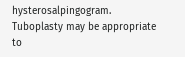hysterosalpingogram. Tuboplasty may be appropriate to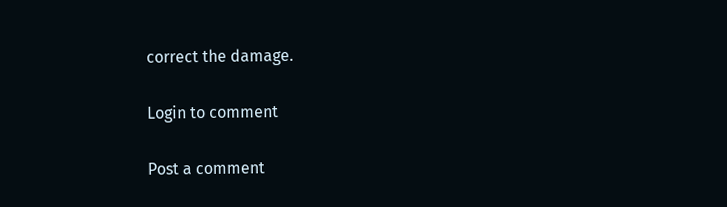correct the damage.

Login to comment

Post a comment